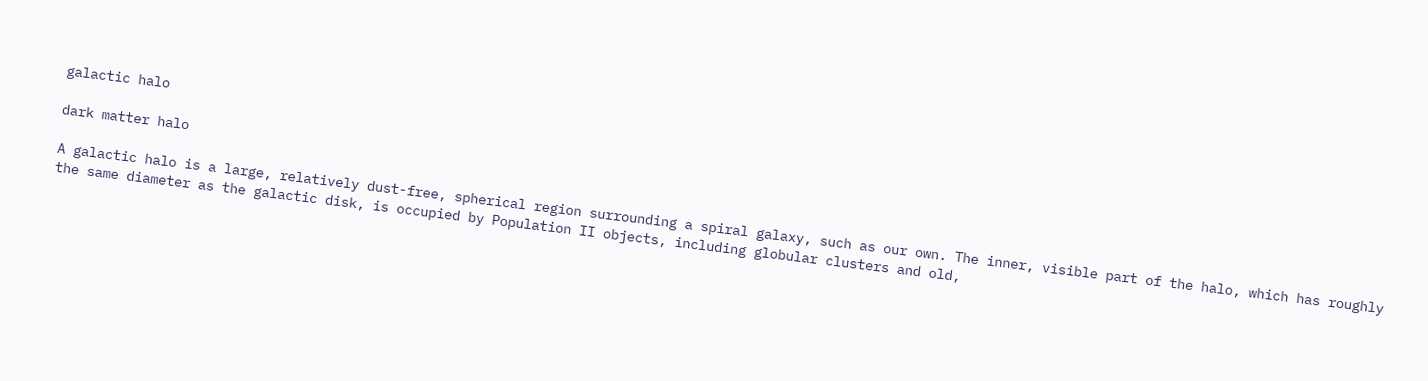galactic halo

dark matter halo

A galactic halo is a large, relatively dust-free, spherical region surrounding a spiral galaxy, such as our own. The inner, visible part of the halo, which has roughly the same diameter as the galactic disk, is occupied by Population II objects, including globular clusters and old,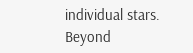individual stars. Beyond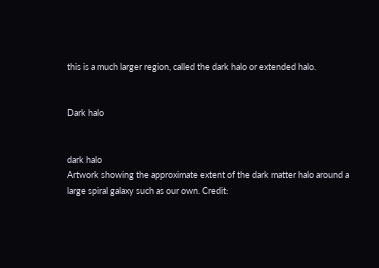this is a much larger region, called the dark halo or extended halo.


Dark halo


dark halo
Artwork showing the approximate extent of the dark matter halo around a large spiral galaxy such as our own. Credit: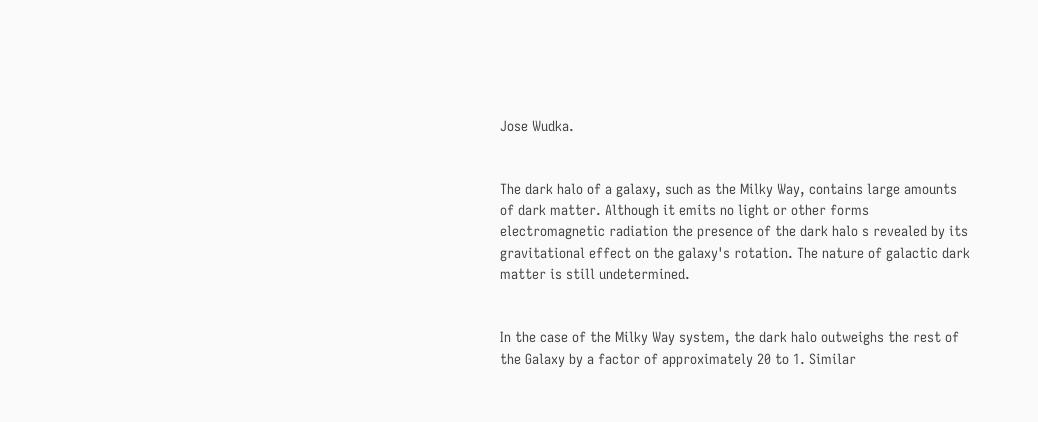Jose Wudka.


The dark halo of a galaxy, such as the Milky Way, contains large amounts of dark matter. Although it emits no light or other forms electromagnetic radiation the presence of the dark halo s revealed by its gravitational effect on the galaxy's rotation. The nature of galactic dark matter is still undetermined.


In the case of the Milky Way system, the dark halo outweighs the rest of the Galaxy by a factor of approximately 20 to 1. Similar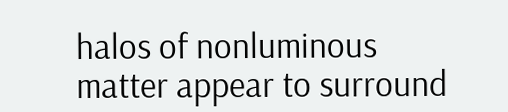halos of nonluminous matter appear to surround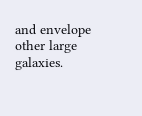and envelope other large galaxies.